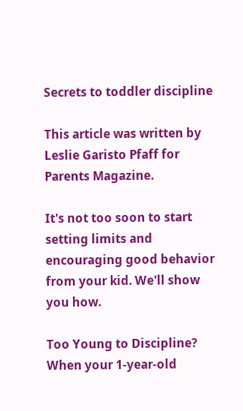Secrets to toddler discipline

This article was written by Leslie Garisto Pfaff for Parents Magazine.

It's not too soon to start setting limits and encouraging good behavior from your kid. We'll show you how.

Too Young to Discipline?
When your 1-year-old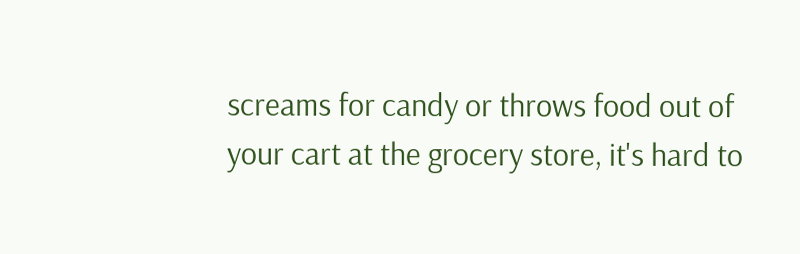screams for candy or throws food out of your cart at the grocery store, it's hard to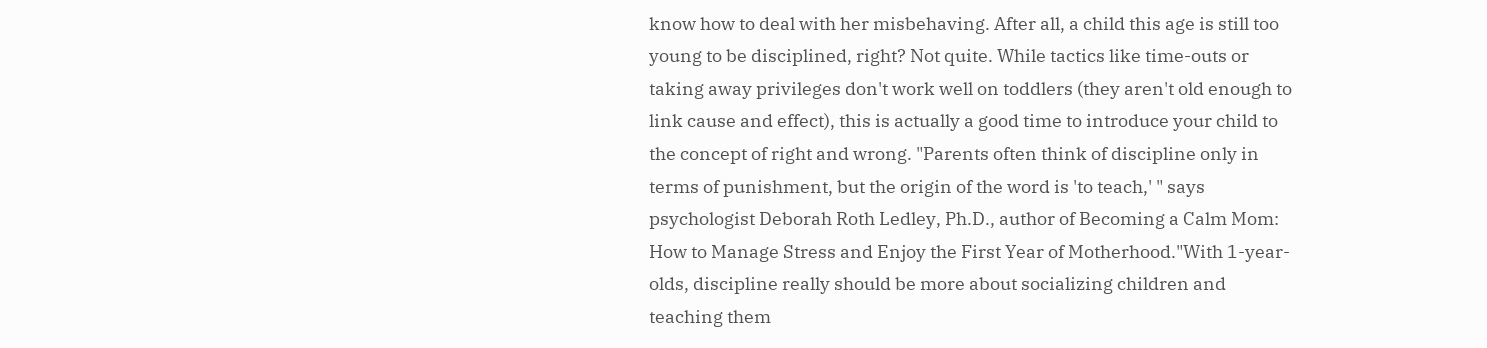know how to deal with her misbehaving. After all, a child this age is still too young to be disciplined, right? Not quite. While tactics like time-outs or taking away privileges don't work well on toddlers (they aren't old enough to link cause and effect), this is actually a good time to introduce your child to the concept of right and wrong. "Parents often think of discipline only in terms of punishment, but the origin of the word is 'to teach,' " says psychologist Deborah Roth Ledley, Ph.D., author of Becoming a Calm Mom: How to Manage Stress and Enjoy the First Year of Motherhood."With 1-year-olds, discipline really should be more about socializing children and teaching them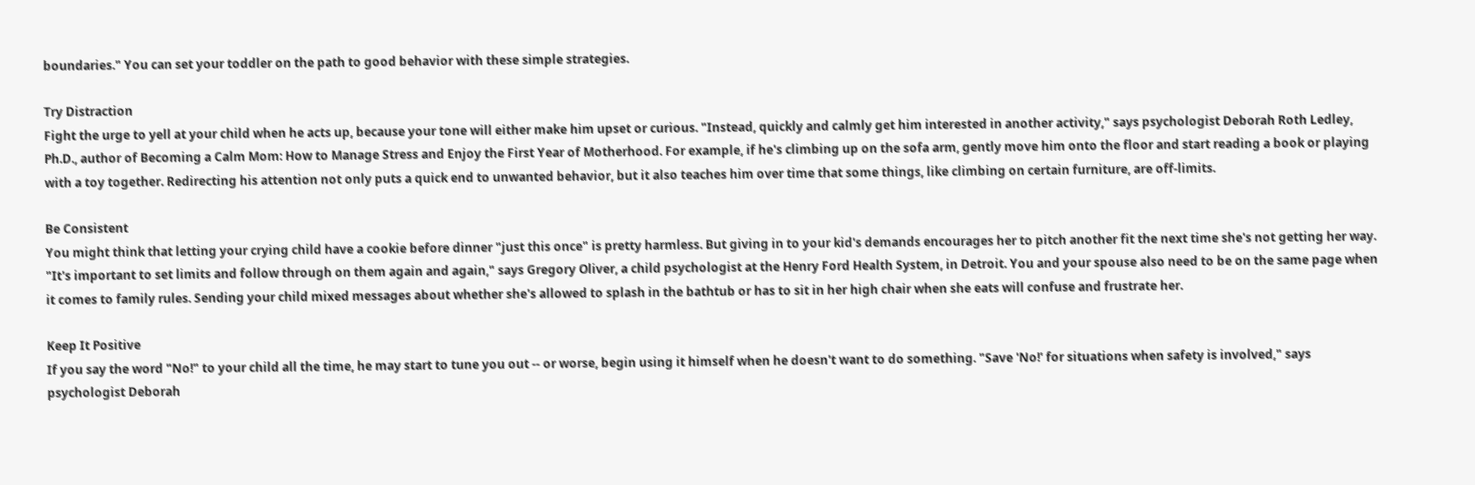boundaries." You can set your toddler on the path to good behavior with these simple strategies.

Try Distraction
Fight the urge to yell at your child when he acts up, because your tone will either make him upset or curious. "Instead, quickly and calmly get him interested in another activity," says psychologist Deborah Roth Ledley, Ph.D., author of Becoming a Calm Mom: How to Manage Stress and Enjoy the First Year of Motherhood. For example, if he's climbing up on the sofa arm, gently move him onto the floor and start reading a book or playing with a toy together. Redirecting his attention not only puts a quick end to unwanted behavior, but it also teaches him over time that some things, like climbing on certain furniture, are off-limits.

Be Consistent
You might think that letting your crying child have a cookie before dinner "just this once" is pretty harmless. But giving in to your kid's demands encourages her to pitch another fit the next time she's not getting her way. "It's important to set limits and follow through on them again and again," says Gregory Oliver, a child psychologist at the Henry Ford Health System, in Detroit. You and your spouse also need to be on the same page when it comes to family rules. Sending your child mixed messages about whether she's allowed to splash in the bathtub or has to sit in her high chair when she eats will confuse and frustrate her.

Keep It Positive
If you say the word "No!" to your child all the time, he may start to tune you out -- or worse, begin using it himself when he doesn't want to do something. "Save 'No!' for situations when safety is involved," says psychologist Deborah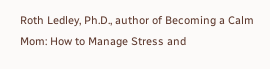Roth Ledley, Ph.D., author of Becoming a Calm Mom: How to Manage Stress and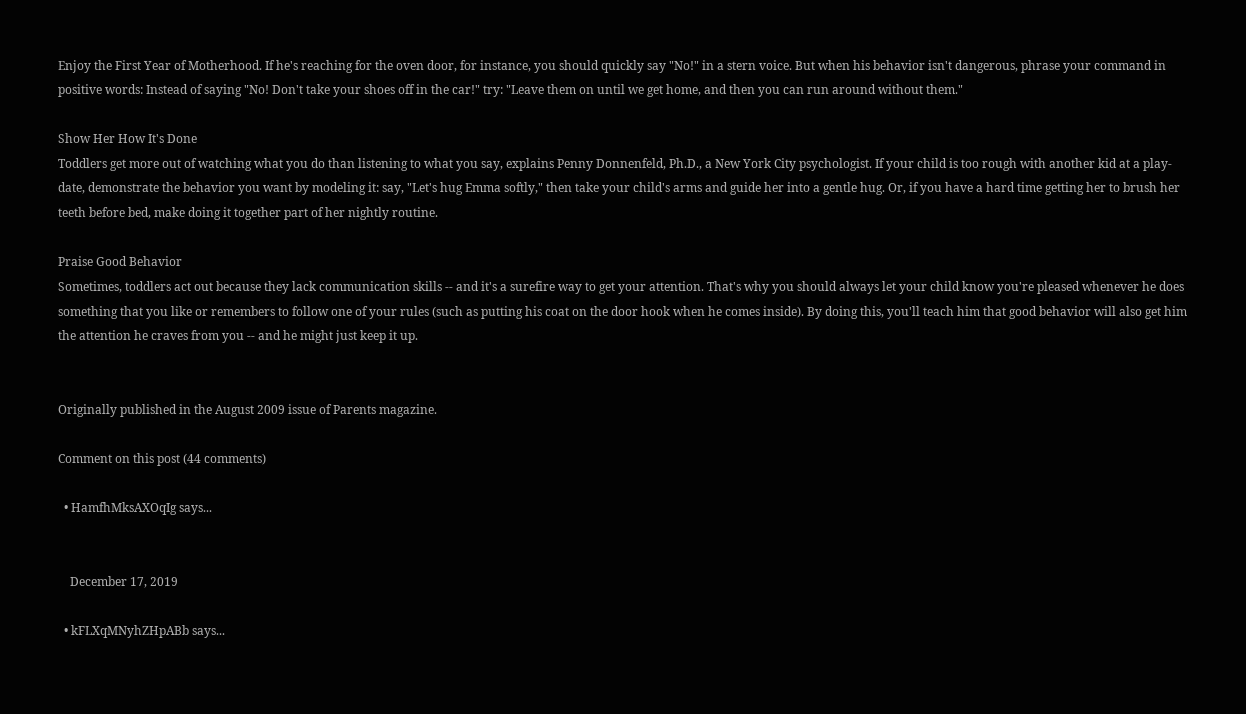Enjoy the First Year of Motherhood. If he's reaching for the oven door, for instance, you should quickly say "No!" in a stern voice. But when his behavior isn't dangerous, phrase your command in positive words: Instead of saying "No! Don't take your shoes off in the car!" try: "Leave them on until we get home, and then you can run around without them."

Show Her How It's Done
Toddlers get more out of watching what you do than listening to what you say, explains Penny Donnenfeld, Ph.D., a New York City psychologist. If your child is too rough with another kid at a play-date, demonstrate the behavior you want by modeling it: say, "Let's hug Emma softly," then take your child's arms and guide her into a gentle hug. Or, if you have a hard time getting her to brush her teeth before bed, make doing it together part of her nightly routine.

Praise Good Behavior
Sometimes, toddlers act out because they lack communication skills -- and it's a surefire way to get your attention. That's why you should always let your child know you're pleased whenever he does something that you like or remembers to follow one of your rules (such as putting his coat on the door hook when he comes inside). By doing this, you'll teach him that good behavior will also get him the attention he craves from you -- and he might just keep it up.


Originally published in the August 2009 issue of Parents magazine.

Comment on this post (44 comments)

  • HamfhMksAXOqIg says...


    December 17, 2019

  • kFLXqMNyhZHpABb says...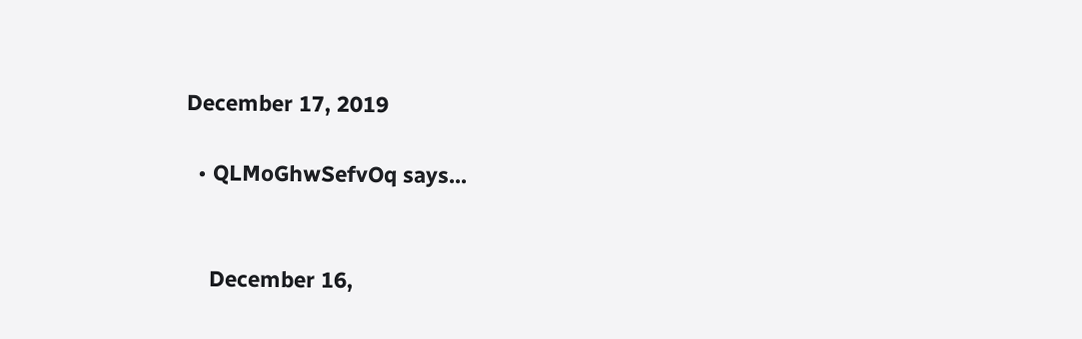December 17, 2019

  • QLMoGhwSefvOq says...


    December 16,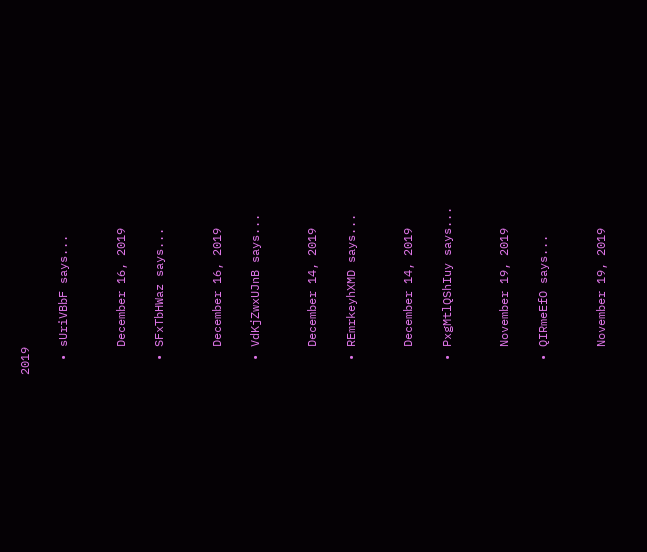2019

  • sUriVBbF says...


    December 16, 2019

  • SFxTbHWaz says...


    December 16, 2019

  • VdKjZwxUJnB says...


    December 14, 2019

  • REmrkeyhXMD says...


    December 14, 2019

  • PxgMtlQShIuy says...


    November 19, 2019

  • QIRmeEfO says...


    November 19, 2019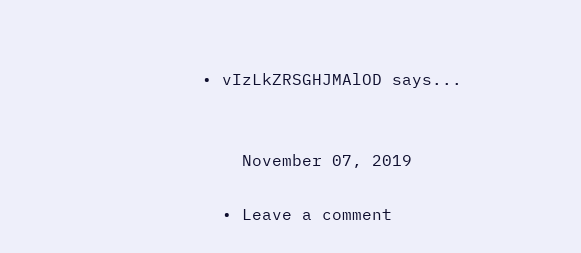• vIzLkZRSGHJMAlOD says...


    November 07, 2019

  • Leave a comment